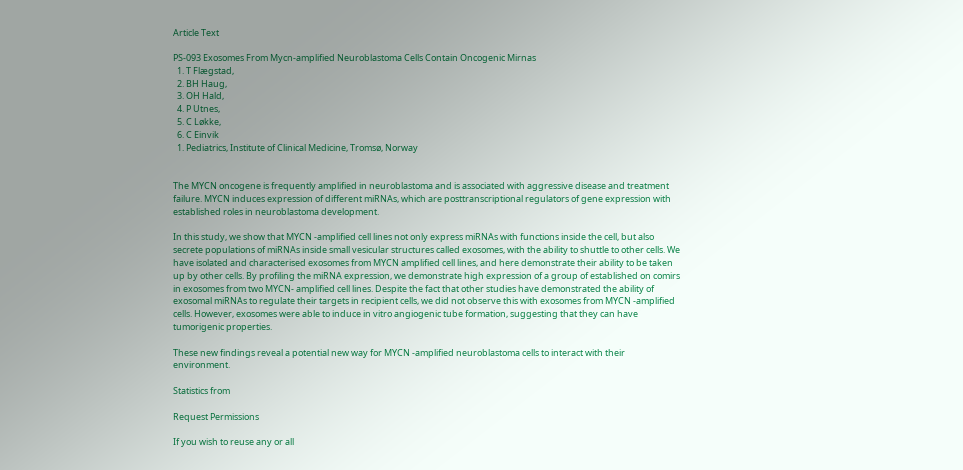Article Text

PS-093 Exosomes From Mycn-amplified Neuroblastoma Cells Contain Oncogenic Mirnas
  1. T Flægstad,
  2. BH Haug,
  3. OH Hald,
  4. P Utnes,
  5. C Løkke,
  6. C Einvik
  1. Pediatrics, Institute of Clinical Medicine, Tromsø, Norway


The MYCN oncogene is frequently amplified in neuroblastoma and is associated with aggressive disease and treatment failure. MYCN induces expression of different miRNAs, which are posttranscriptional regulators of gene expression with established roles in neuroblastoma development.

In this study, we show that MYCN -amplified cell lines not only express miRNAs with functions inside the cell, but also secrete populations of miRNAs inside small vesicular structures called exosomes, with the ability to shuttle to other cells. We have isolated and characterised exosomes from MYCN amplified cell lines, and here demonstrate their ability to be taken up by other cells. By profiling the miRNA expression, we demonstrate high expression of a group of established on comirs in exosomes from two MYCN- amplified cell lines. Despite the fact that other studies have demonstrated the ability of exosomal miRNAs to regulate their targets in recipient cells, we did not observe this with exosomes from MYCN -amplified cells. However, exosomes were able to induce in vitro angiogenic tube formation, suggesting that they can have tumorigenic properties.

These new findings reveal a potential new way for MYCN -amplified neuroblastoma cells to interact with their environment.

Statistics from

Request Permissions

If you wish to reuse any or all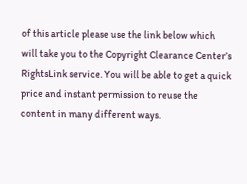of this article please use the link below which will take you to the Copyright Clearance Center’s RightsLink service. You will be able to get a quick price and instant permission to reuse the content in many different ways.